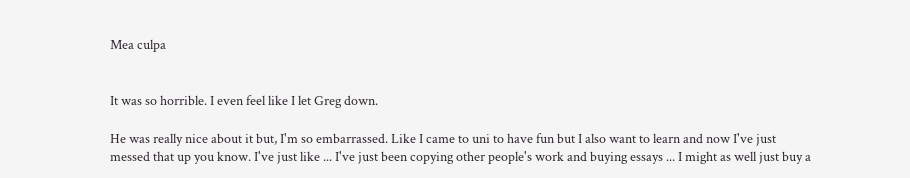Mea culpa


It was so horrible. I even feel like I let Greg down.

He was really nice about it but, I'm so embarrassed. Like I came to uni to have fun but I also want to learn and now I've just messed that up you know. I've just like ... I've just been copying other people's work and buying essays ... I might as well just buy a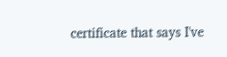certificate that says I've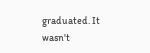graduated. It wasn't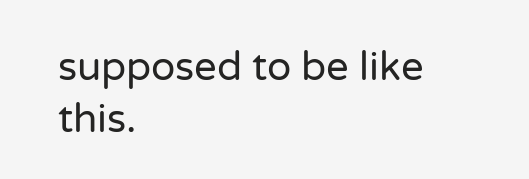supposed to be like this.